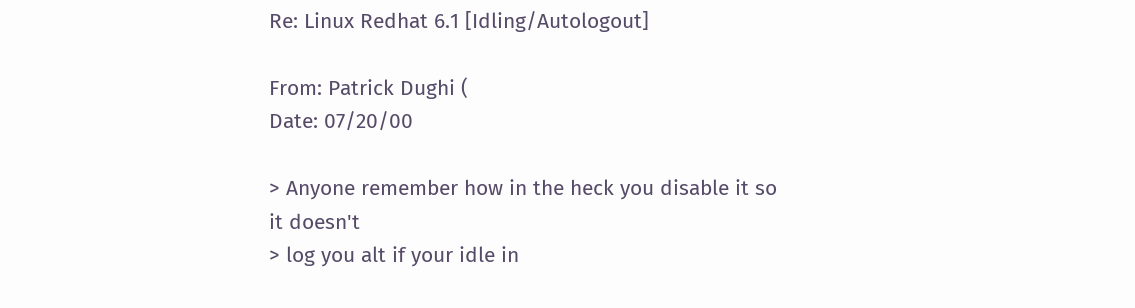Re: Linux Redhat 6.1 [Idling/Autologout]

From: Patrick Dughi (
Date: 07/20/00

> Anyone remember how in the heck you disable it so it doesn't
> log you alt if your idle in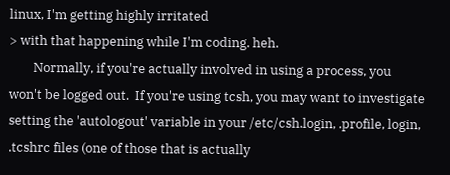linux, I'm getting highly irritated
> with that happening while I'm coding. heh.
        Normally, if you're actually involved in using a process, you
won't be logged out.  If you're using tcsh, you may want to investigate
setting the 'autologout' variable in your /etc/csh.login, .profile, login,
.tcshrc files (one of those that is actually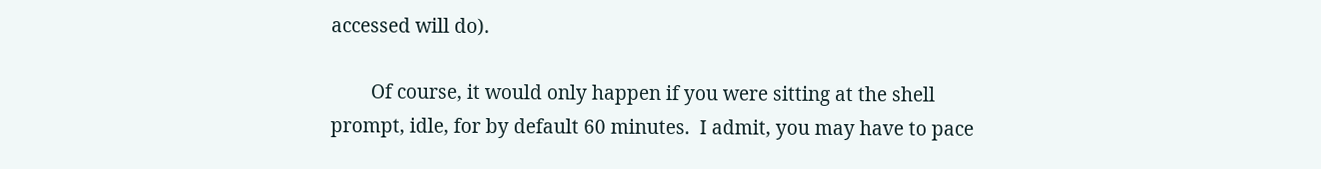accessed will do).

        Of course, it would only happen if you were sitting at the shell
prompt, idle, for by default 60 minutes.  I admit, you may have to pace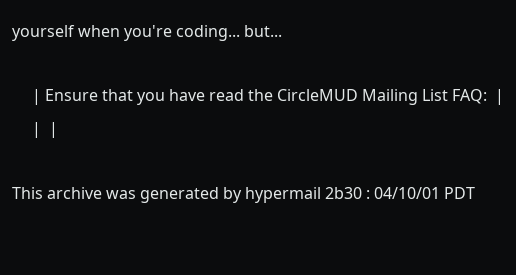yourself when you're coding... but...

     | Ensure that you have read the CircleMUD Mailing List FAQ:  |
     |  |

This archive was generated by hypermail 2b30 : 04/10/01 PDT